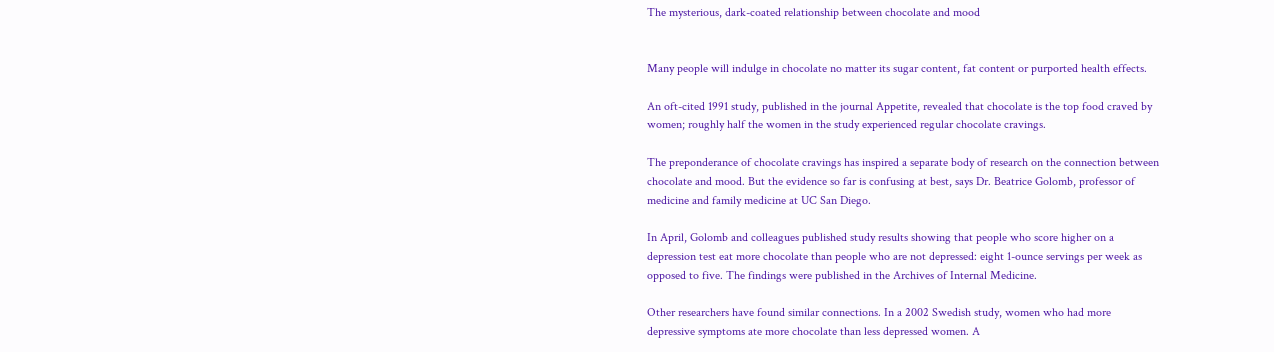The mysterious, dark-coated relationship between chocolate and mood


Many people will indulge in chocolate no matter its sugar content, fat content or purported health effects.

An oft-cited 1991 study, published in the journal Appetite, revealed that chocolate is the top food craved by women; roughly half the women in the study experienced regular chocolate cravings.

The preponderance of chocolate cravings has inspired a separate body of research on the connection between chocolate and mood. But the evidence so far is confusing at best, says Dr. Beatrice Golomb, professor of medicine and family medicine at UC San Diego.

In April, Golomb and colleagues published study results showing that people who score higher on a depression test eat more chocolate than people who are not depressed: eight 1-ounce servings per week as opposed to five. The findings were published in the Archives of Internal Medicine.

Other researchers have found similar connections. In a 2002 Swedish study, women who had more depressive symptoms ate more chocolate than less depressed women. A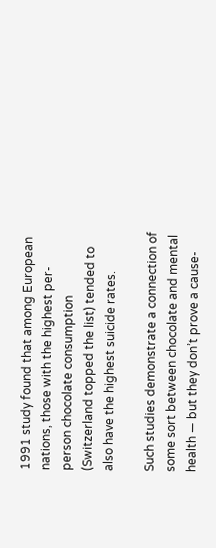1991 study found that among European nations, those with the highest per-person chocolate consumption (Switzerland topped the list) tended to also have the highest suicide rates.

Such studies demonstrate a connection of some sort between chocolate and mental health — but they don’t prove a cause-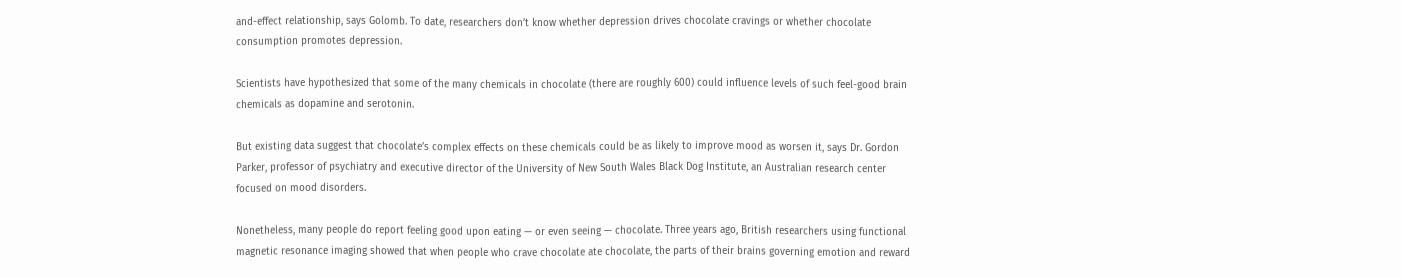and-effect relationship, says Golomb. To date, researchers don’t know whether depression drives chocolate cravings or whether chocolate consumption promotes depression.

Scientists have hypothesized that some of the many chemicals in chocolate (there are roughly 600) could influence levels of such feel-good brain chemicals as dopamine and serotonin.

But existing data suggest that chocolate’s complex effects on these chemicals could be as likely to improve mood as worsen it, says Dr. Gordon Parker, professor of psychiatry and executive director of the University of New South Wales Black Dog Institute, an Australian research center focused on mood disorders.

Nonetheless, many people do report feeling good upon eating — or even seeing — chocolate. Three years ago, British researchers using functional magnetic resonance imaging showed that when people who crave chocolate ate chocolate, the parts of their brains governing emotion and reward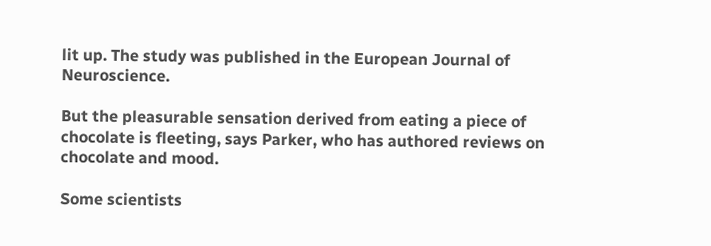lit up. The study was published in the European Journal of Neuroscience.

But the pleasurable sensation derived from eating a piece of chocolate is fleeting, says Parker, who has authored reviews on chocolate and mood.

Some scientists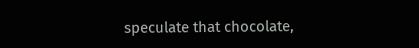speculate that chocolate,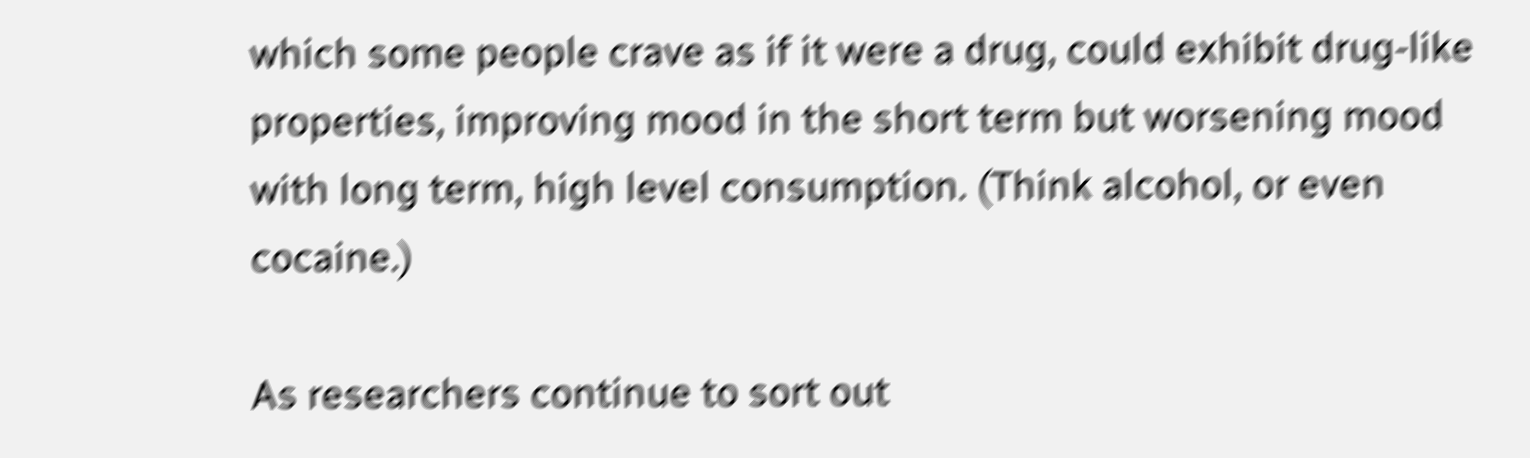which some people crave as if it were a drug, could exhibit drug-like properties, improving mood in the short term but worsening mood with long term, high level consumption. (Think alcohol, or even cocaine.)

As researchers continue to sort out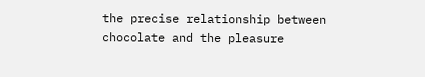the precise relationship between chocolate and the pleasure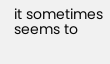it sometimes seems to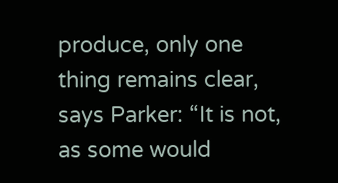produce, only one thing remains clear, says Parker: “It is not, as some would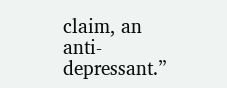claim, an anti-depressant.”